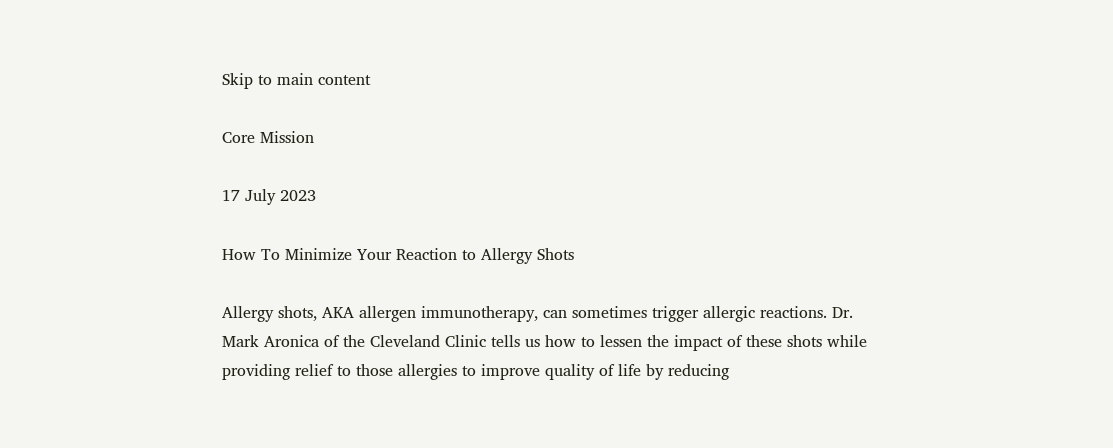Skip to main content

Core Mission

17 July 2023

How To Minimize Your Reaction to Allergy Shots

Allergy shots, AKA allergen immunotherapy, can sometimes trigger allergic reactions. Dr. Mark Aronica of the Cleveland Clinic tells us how to lessen the impact of these shots while providing relief to those allergies to improve quality of life by reducing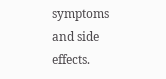symptoms and side effects.